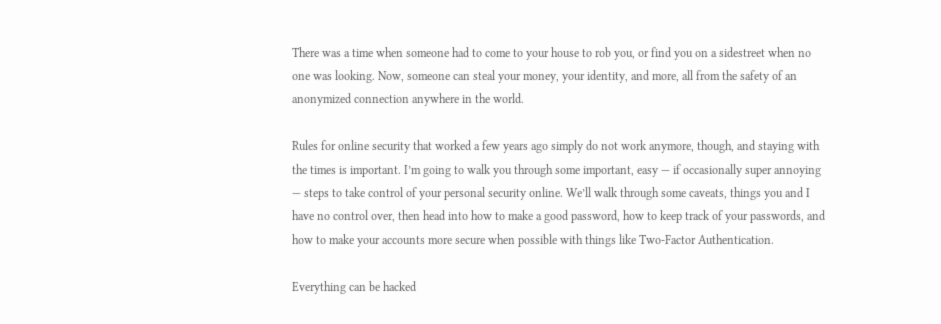There was a time when someone had to come to your house to rob you, or find you on a sidestreet when no one was looking. Now, someone can steal your money, your identity, and more, all from the safety of an anonymized connection anywhere in the world.

Rules for online security that worked a few years ago simply do not work anymore, though, and staying with the times is important. I’m going to walk you through some important, easy — if occasionally super annoying — steps to take control of your personal security online. We’ll walk through some caveats, things you and I have no control over, then head into how to make a good password, how to keep track of your passwords, and how to make your accounts more secure when possible with things like Two-Factor Authentication.

Everything can be hacked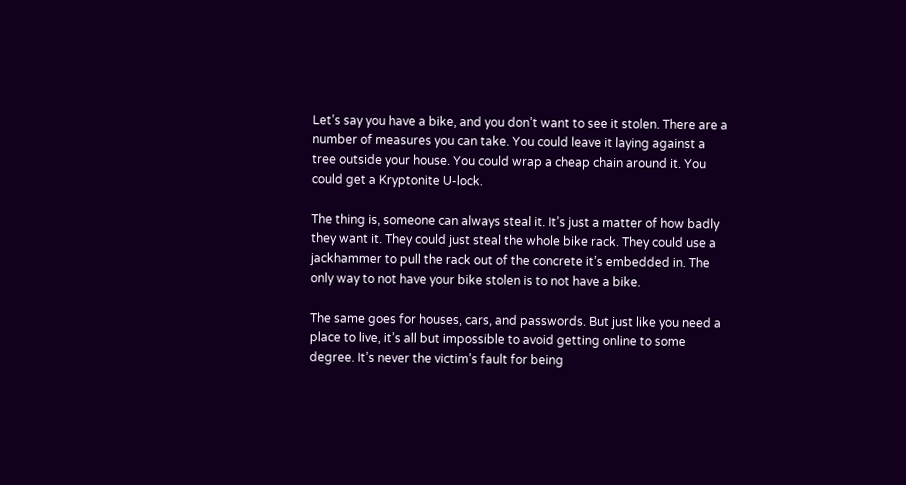Let’s say you have a bike, and you don’t want to see it stolen. There are a number of measures you can take. You could leave it laying against a tree outside your house. You could wrap a cheap chain around it. You could get a Kryptonite U-lock.

The thing is, someone can always steal it. It’s just a matter of how badly they want it. They could just steal the whole bike rack. They could use a jackhammer to pull the rack out of the concrete it’s embedded in. The only way to not have your bike stolen is to not have a bike.

The same goes for houses, cars, and passwords. But just like you need a place to live, it’s all but impossible to avoid getting online to some degree. It’s never the victim’s fault for being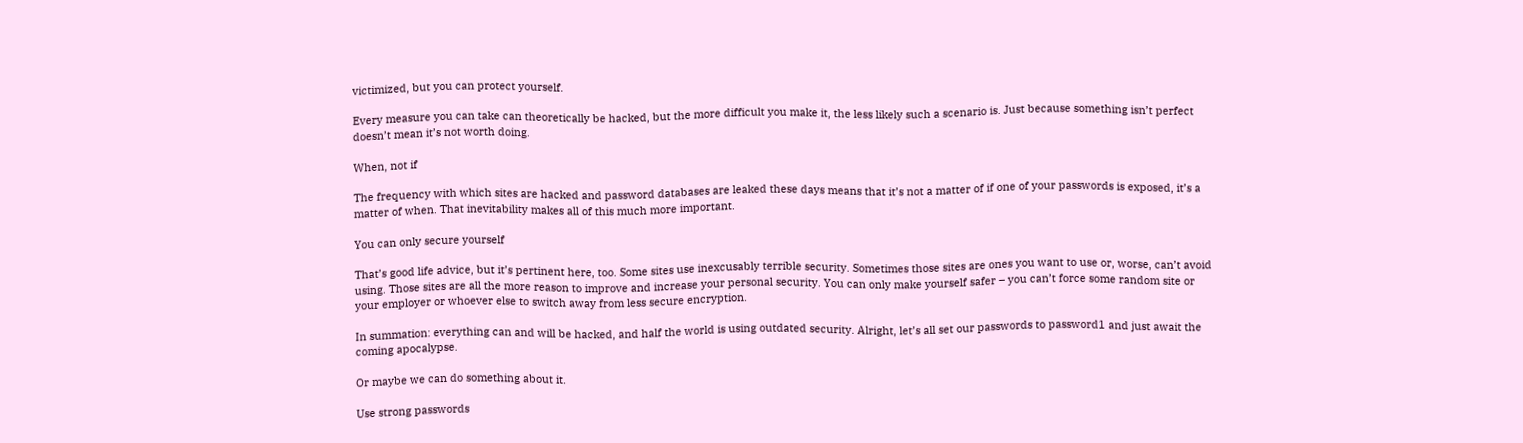victimized, but you can protect yourself.

Every measure you can take can theoretically be hacked, but the more difficult you make it, the less likely such a scenario is. Just because something isn’t perfect doesn’t mean it’s not worth doing.

When, not if

The frequency with which sites are hacked and password databases are leaked these days means that it’s not a matter of if one of your passwords is exposed, it’s a matter of when. That inevitability makes all of this much more important.

You can only secure yourself

That’s good life advice, but it’s pertinent here, too. Some sites use inexcusably terrible security. Sometimes those sites are ones you want to use or, worse, can’t avoid using. Those sites are all the more reason to improve and increase your personal security. You can only make yourself safer – you can’t force some random site or your employer or whoever else to switch away from less secure encryption.

In summation: everything can and will be hacked, and half the world is using outdated security. Alright, let’s all set our passwords to password1 and just await the coming apocalypse.

Or maybe we can do something about it.

Use strong passwords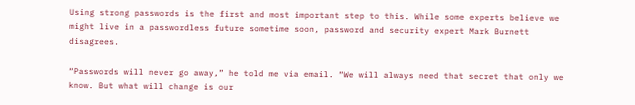Using strong passwords is the first and most important step to this. While some experts believe we might live in a passwordless future sometime soon, password and security expert Mark Burnett disagrees.

“Passwords will never go away,” he told me via email. “We will always need that secret that only we know. But what will change is our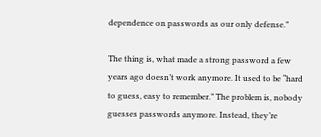dependence on passwords as our only defense.”

The thing is, what made a strong password a few years ago doesn’t work anymore. It used to be “hard to guess, easy to remember.” The problem is, nobody guesses passwords anymore. Instead, they’re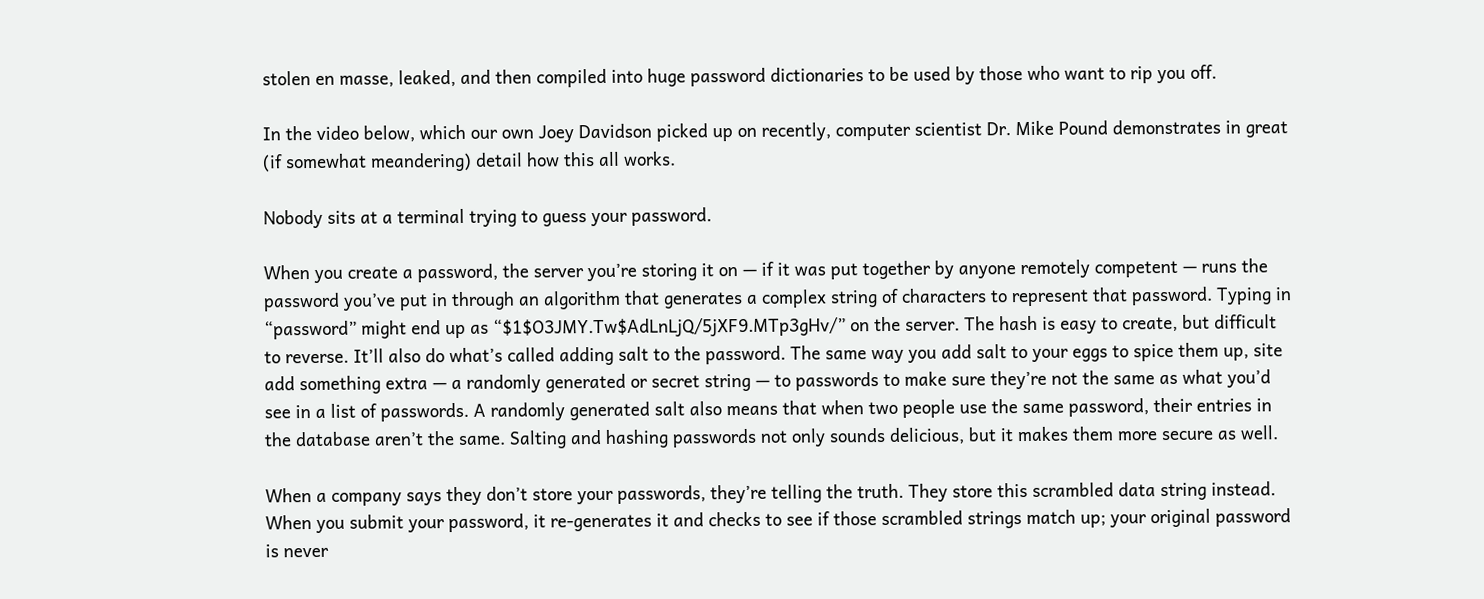stolen en masse, leaked, and then compiled into huge password dictionaries to be used by those who want to rip you off.

In the video below, which our own Joey Davidson picked up on recently, computer scientist Dr. Mike Pound demonstrates in great (if somewhat meandering) detail how this all works.

Nobody sits at a terminal trying to guess your password.

When you create a password, the server you’re storing it on — if it was put together by anyone remotely competent — runs the password you’ve put in through an algorithm that generates a complex string of characters to represent that password. Typing in “password” might end up as “$1$O3JMY.Tw$AdLnLjQ/5jXF9.MTp3gHv/” on the server. The hash is easy to create, but difficult to reverse. It’ll also do what’s called adding salt to the password. The same way you add salt to your eggs to spice them up, site add something extra — a randomly generated or secret string — to passwords to make sure they’re not the same as what you’d see in a list of passwords. A randomly generated salt also means that when two people use the same password, their entries in the database aren’t the same. Salting and hashing passwords not only sounds delicious, but it makes them more secure as well.

When a company says they don’t store your passwords, they’re telling the truth. They store this scrambled data string instead. When you submit your password, it re-generates it and checks to see if those scrambled strings match up; your original password is never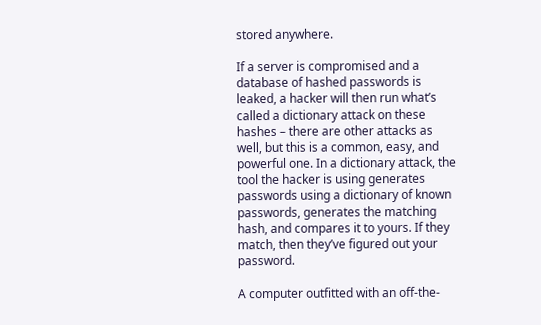stored anywhere.

If a server is compromised and a database of hashed passwords is leaked, a hacker will then run what’s called a dictionary attack on these hashes – there are other attacks as well, but this is a common, easy, and powerful one. In a dictionary attack, the tool the hacker is using generates passwords using a dictionary of known passwords, generates the matching hash, and compares it to yours. If they match, then they’ve figured out your password.

A computer outfitted with an off-the-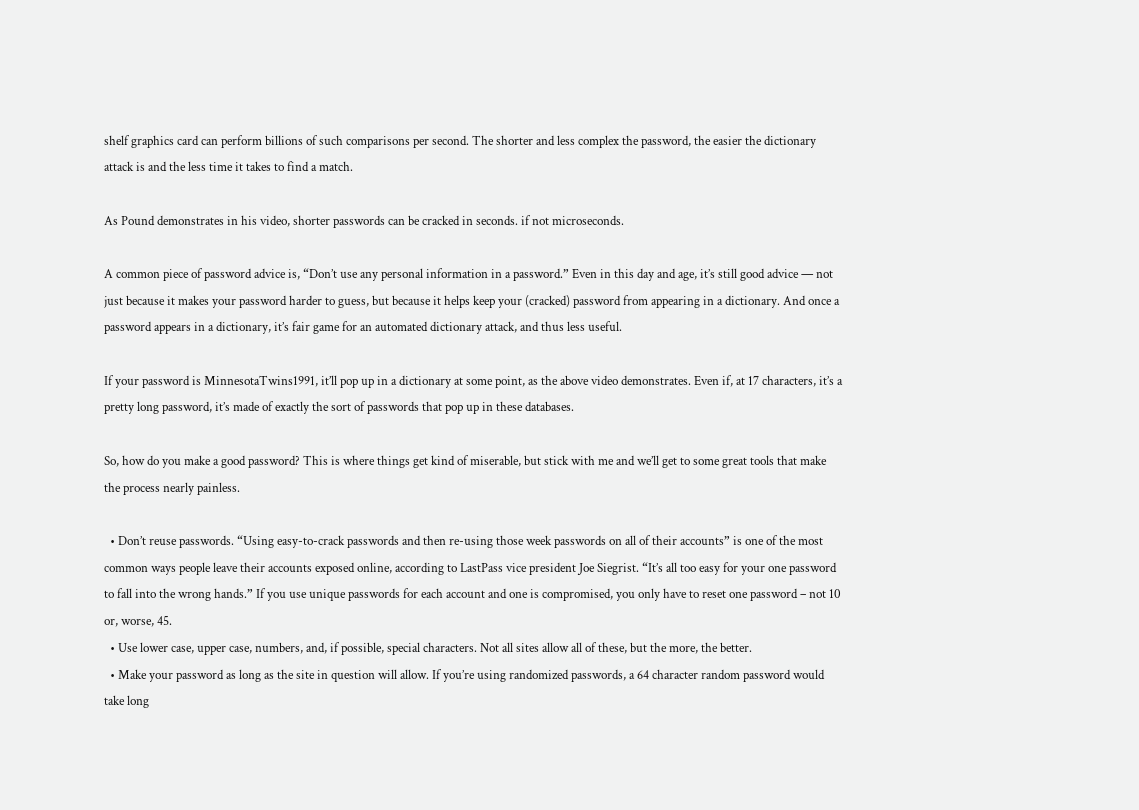shelf graphics card can perform billions of such comparisons per second. The shorter and less complex the password, the easier the dictionary attack is and the less time it takes to find a match.

As Pound demonstrates in his video, shorter passwords can be cracked in seconds. if not microseconds.

A common piece of password advice is, “Don’t use any personal information in a password.” Even in this day and age, it’s still good advice — not just because it makes your password harder to guess, but because it helps keep your (cracked) password from appearing in a dictionary. And once a password appears in a dictionary, it’s fair game for an automated dictionary attack, and thus less useful.

If your password is MinnesotaTwins1991, it’ll pop up in a dictionary at some point, as the above video demonstrates. Even if, at 17 characters, it’s a pretty long password, it’s made of exactly the sort of passwords that pop up in these databases.

So, how do you make a good password? This is where things get kind of miserable, but stick with me and we’ll get to some great tools that make the process nearly painless.

  • Don’t reuse passwords. “Using easy-to-crack passwords and then re-using those week passwords on all of their accounts” is one of the most common ways people leave their accounts exposed online, according to LastPass vice president Joe Siegrist. “It’s all too easy for your one password to fall into the wrong hands.” If you use unique passwords for each account and one is compromised, you only have to reset one password – not 10 or, worse, 45.
  • Use lower case, upper case, numbers, and, if possible, special characters. Not all sites allow all of these, but the more, the better.
  • Make your password as long as the site in question will allow. If you’re using randomized passwords, a 64 character random password would take long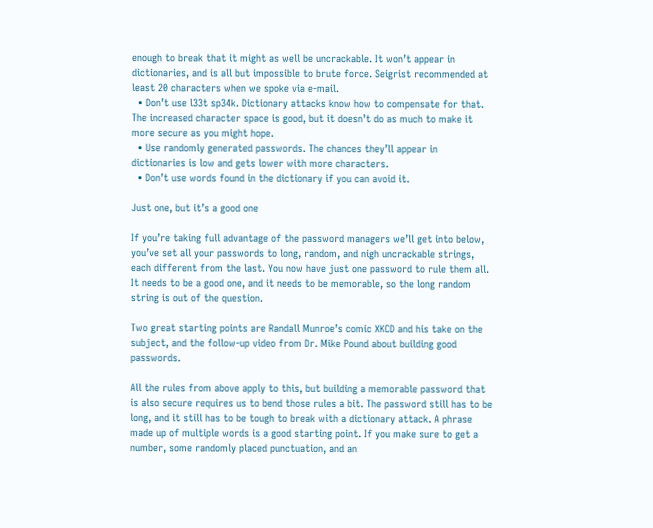enough to break that it might as well be uncrackable. It won’t appear in dictionaries, and is all but impossible to brute force. Seigrist recommended at least 20 characters when we spoke via e-mail.
  • Don’t use l33t sp34k. Dictionary attacks know how to compensate for that. The increased character space is good, but it doesn’t do as much to make it more secure as you might hope.
  • Use randomly generated passwords. The chances they’ll appear in dictionaries is low and gets lower with more characters.
  • Don’t use words found in the dictionary if you can avoid it.

Just one, but it’s a good one

If you’re taking full advantage of the password managers we’ll get into below, you’ve set all your passwords to long, random, and nigh uncrackable strings, each different from the last. You now have just one password to rule them all. It needs to be a good one, and it needs to be memorable, so the long random string is out of the question.

Two great starting points are Randall Munroe’s comic XKCD and his take on the subject, and the follow-up video from Dr. Mike Pound about building good passwords.

All the rules from above apply to this, but building a memorable password that is also secure requires us to bend those rules a bit. The password still has to be long, and it still has to be tough to break with a dictionary attack. A phrase made up of multiple words is a good starting point. If you make sure to get a number, some randomly placed punctuation, and an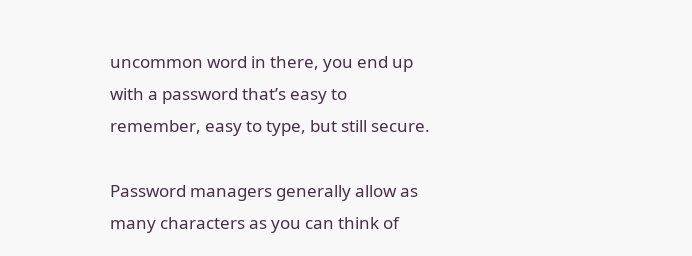uncommon word in there, you end up with a password that’s easy to remember, easy to type, but still secure.

Password managers generally allow as many characters as you can think of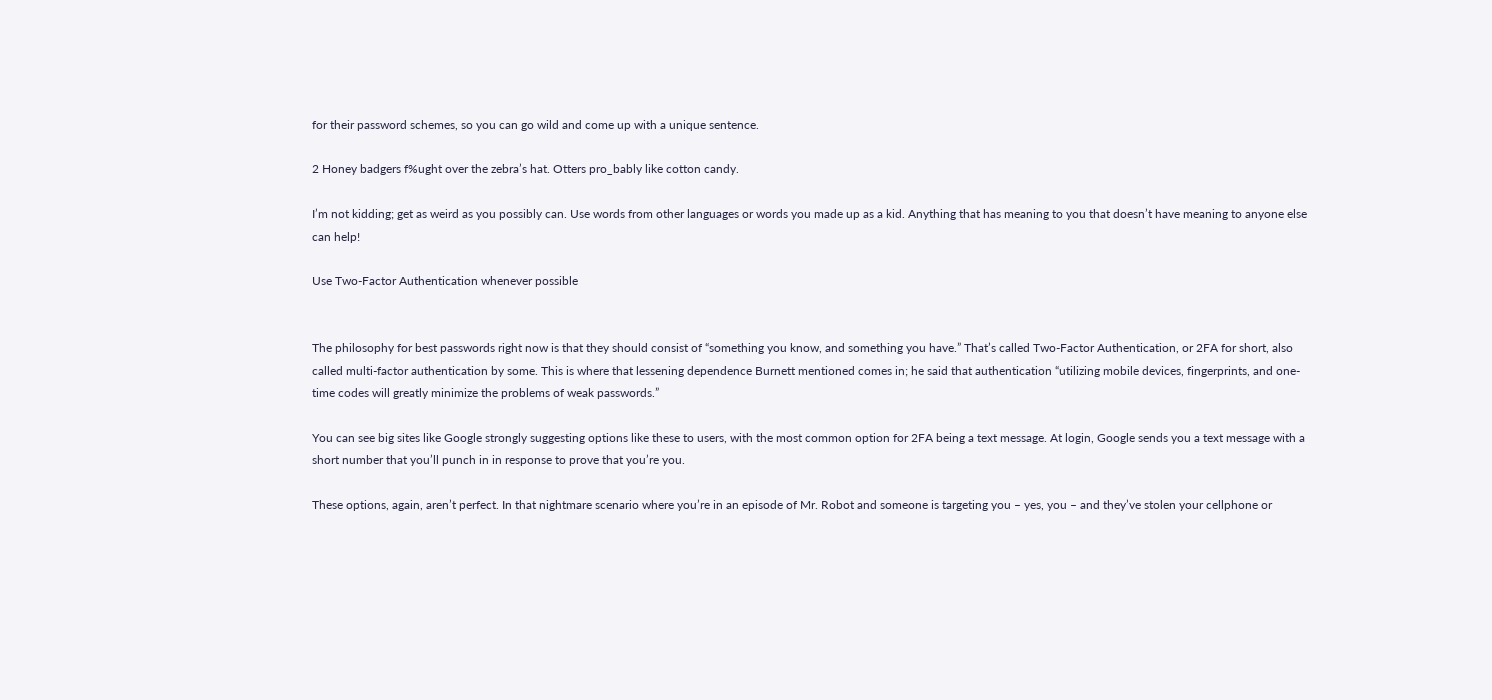for their password schemes, so you can go wild and come up with a unique sentence.

2 Honey badgers f%ught over the zebra’s hat. Otters pro_bably like cotton candy.

I’m not kidding; get as weird as you possibly can. Use words from other languages or words you made up as a kid. Anything that has meaning to you that doesn’t have meaning to anyone else can help!

Use Two-Factor Authentication whenever possible


The philosophy for best passwords right now is that they should consist of “something you know, and something you have.” That’s called Two-Factor Authentication, or 2FA for short, also called multi-factor authentication by some. This is where that lessening dependence Burnett mentioned comes in; he said that authentication “utilizing mobile devices, fingerprints, and one-time codes will greatly minimize the problems of weak passwords.”

You can see big sites like Google strongly suggesting options like these to users, with the most common option for 2FA being a text message. At login, Google sends you a text message with a short number that you’ll punch in in response to prove that you’re you.

These options, again, aren’t perfect. In that nightmare scenario where you’re in an episode of Mr. Robot and someone is targeting you – yes, you – and they’ve stolen your cellphone or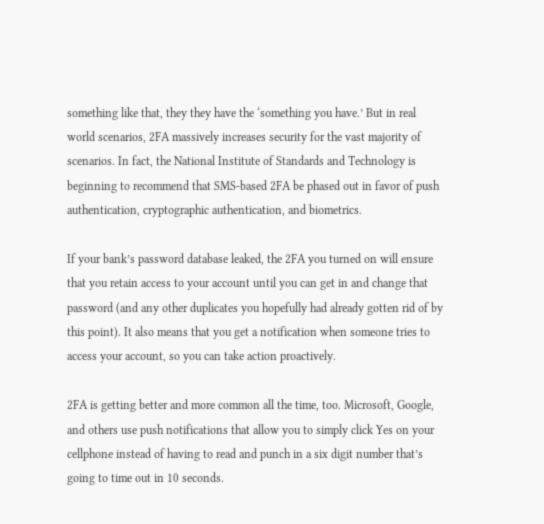something like that, they they have the ‘something you have.’ But in real world scenarios, 2FA massively increases security for the vast majority of scenarios. In fact, the National Institute of Standards and Technology is beginning to recommend that SMS-based 2FA be phased out in favor of push authentication, cryptographic authentication, and biometrics.

If your bank’s password database leaked, the 2FA you turned on will ensure that you retain access to your account until you can get in and change that password (and any other duplicates you hopefully had already gotten rid of by this point). It also means that you get a notification when someone tries to access your account, so you can take action proactively.

2FA is getting better and more common all the time, too. Microsoft, Google, and others use push notifications that allow you to simply click Yes on your cellphone instead of having to read and punch in a six digit number that’s going to time out in 10 seconds.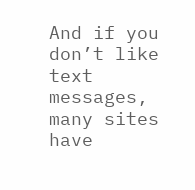And if you don’t like text messages, many sites have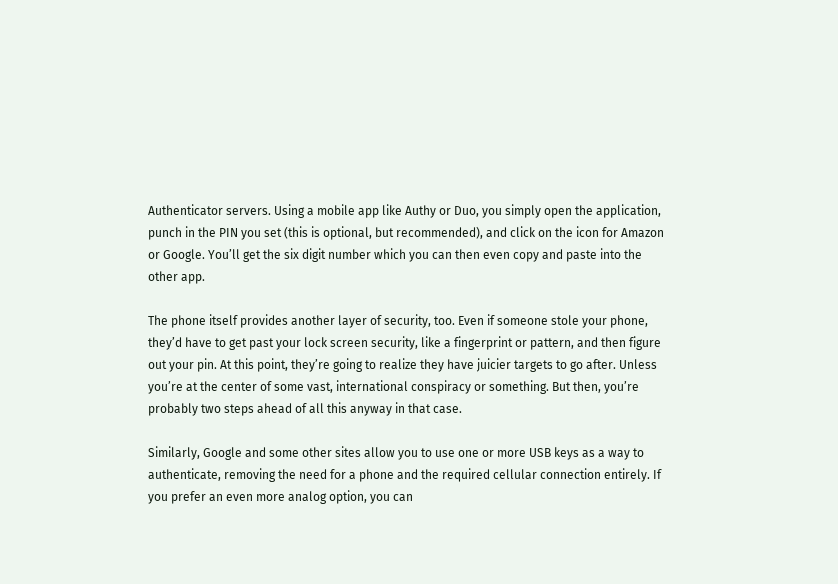Authenticator servers. Using a mobile app like Authy or Duo, you simply open the application, punch in the PIN you set (this is optional, but recommended), and click on the icon for Amazon or Google. You’ll get the six digit number which you can then even copy and paste into the other app.

The phone itself provides another layer of security, too. Even if someone stole your phone, they’d have to get past your lock screen security, like a fingerprint or pattern, and then figure out your pin. At this point, they’re going to realize they have juicier targets to go after. Unless you’re at the center of some vast, international conspiracy or something. But then, you’re probably two steps ahead of all this anyway in that case.

Similarly, Google and some other sites allow you to use one or more USB keys as a way to authenticate, removing the need for a phone and the required cellular connection entirely. If you prefer an even more analog option, you can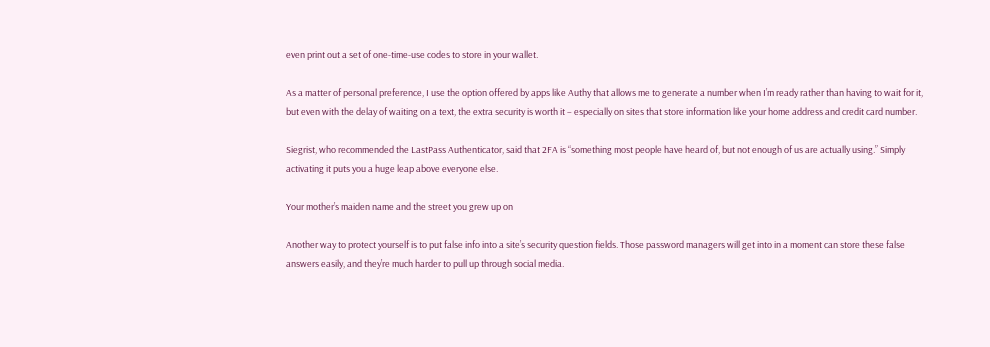even print out a set of one-time-use codes to store in your wallet.

As a matter of personal preference, I use the option offered by apps like Authy that allows me to generate a number when I’m ready rather than having to wait for it, but even with the delay of waiting on a text, the extra security is worth it – especially on sites that store information like your home address and credit card number.

Siegrist, who recommended the LastPass Authenticator, said that 2FA is “something most people have heard of, but not enough of us are actually using.” Simply activating it puts you a huge leap above everyone else.

Your mother’s maiden name and the street you grew up on

Another way to protect yourself is to put false info into a site’s security question fields. Those password managers will get into in a moment can store these false answers easily, and they’re much harder to pull up through social media.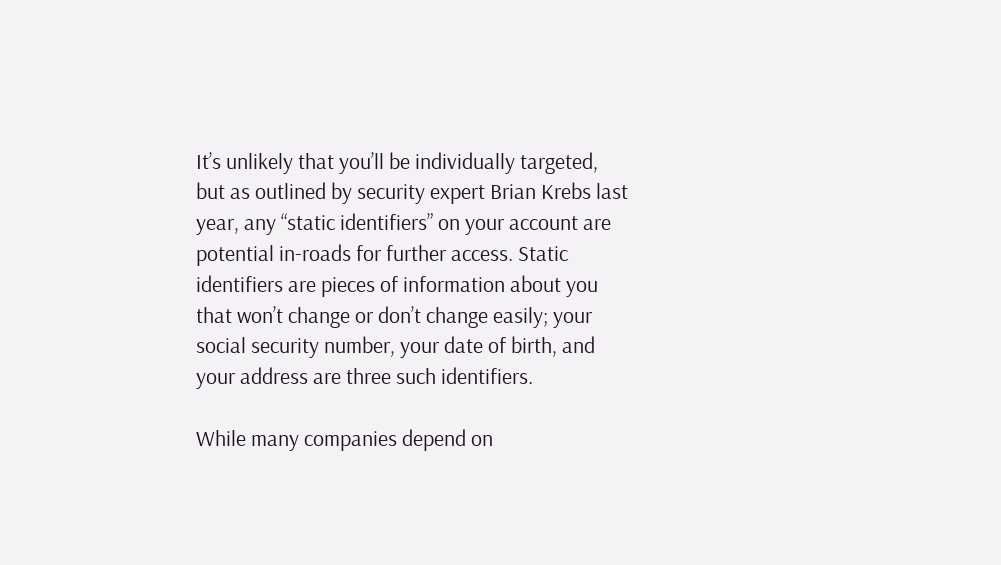It’s unlikely that you’ll be individually targeted, but as outlined by security expert Brian Krebs last year, any “static identifiers” on your account are potential in-roads for further access. Static identifiers are pieces of information about you that won’t change or don’t change easily; your social security number, your date of birth, and your address are three such identifiers.

While many companies depend on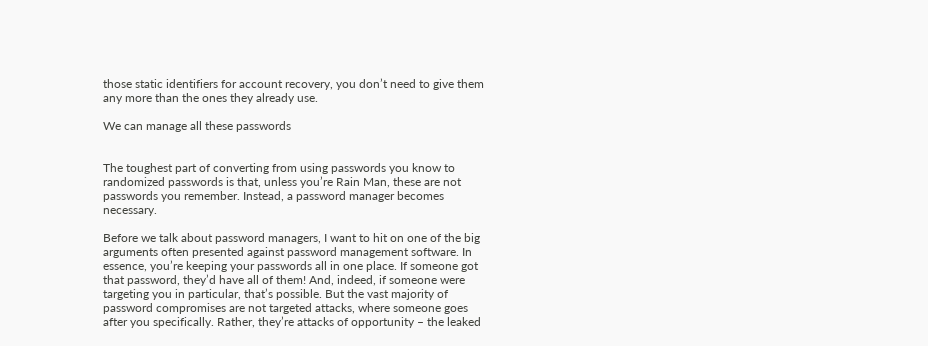those static identifiers for account recovery, you don’t need to give them any more than the ones they already use.

We can manage all these passwords


The toughest part of converting from using passwords you know to randomized passwords is that, unless you’re Rain Man, these are not passwords you remember. Instead, a password manager becomes necessary.

Before we talk about password managers, I want to hit on one of the big arguments often presented against password management software. In essence, you’re keeping your passwords all in one place. If someone got that password, they’d have all of them! And, indeed, if someone were targeting you in particular, that’s possible. But the vast majority of password compromises are not targeted attacks, where someone goes after you specifically. Rather, they’re attacks of opportunity – the leaked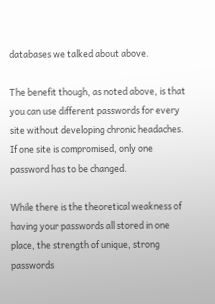databases we talked about above.

The benefit though, as noted above, is that you can use different passwords for every site without developing chronic headaches. If one site is compromised, only one password has to be changed.

While there is the theoretical weakness of having your passwords all stored in one place, the strength of unique, strong passwords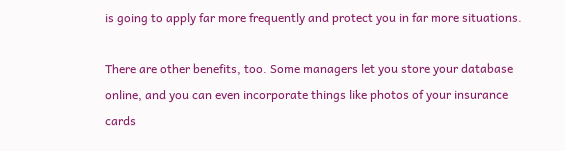is going to apply far more frequently and protect you in far more situations.

There are other benefits, too. Some managers let you store your database online, and you can even incorporate things like photos of your insurance cards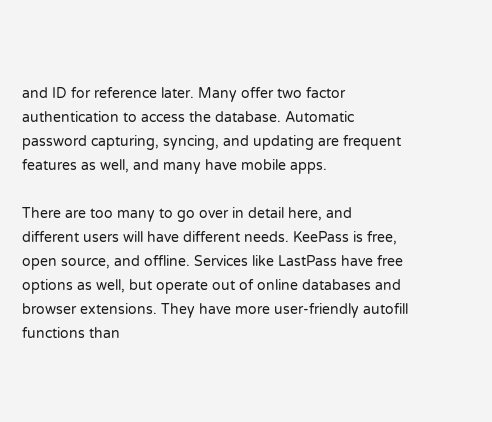and ID for reference later. Many offer two factor authentication to access the database. Automatic password capturing, syncing, and updating are frequent features as well, and many have mobile apps.

There are too many to go over in detail here, and different users will have different needs. KeePass is free, open source, and offline. Services like LastPass have free options as well, but operate out of online databases and browser extensions. They have more user-friendly autofill functions than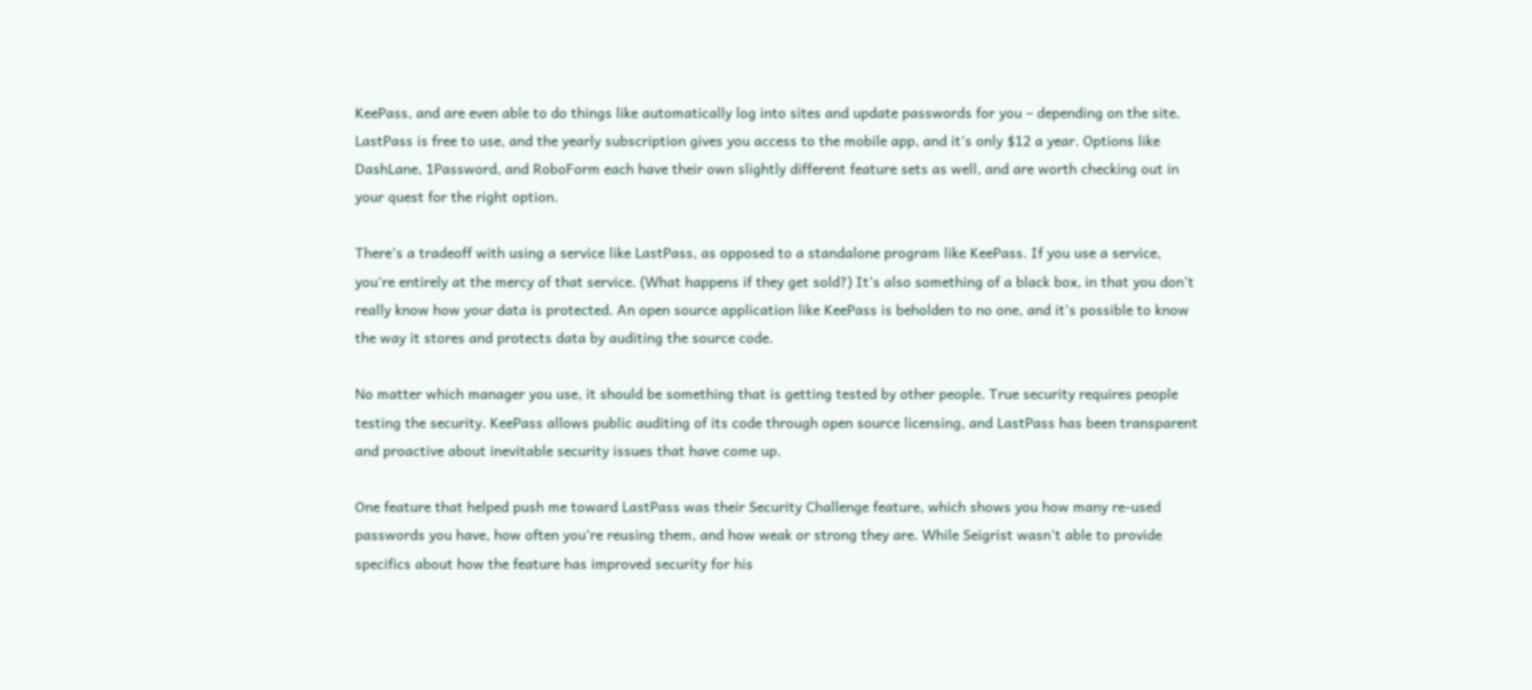KeePass, and are even able to do things like automatically log into sites and update passwords for you – depending on the site. LastPass is free to use, and the yearly subscription gives you access to the mobile app, and it’s only $12 a year. Options like DashLane, 1Password, and RoboForm each have their own slightly different feature sets as well, and are worth checking out in your quest for the right option.

There’s a tradeoff with using a service like LastPass, as opposed to a standalone program like KeePass. If you use a service, you’re entirely at the mercy of that service. (What happens if they get sold?) It’s also something of a black box, in that you don’t really know how your data is protected. An open source application like KeePass is beholden to no one, and it’s possible to know the way it stores and protects data by auditing the source code.

No matter which manager you use, it should be something that is getting tested by other people. True security requires people testing the security. KeePass allows public auditing of its code through open source licensing, and LastPass has been transparent and proactive about inevitable security issues that have come up.

One feature that helped push me toward LastPass was their Security Challenge feature, which shows you how many re-used passwords you have, how often you’re reusing them, and how weak or strong they are. While Seigrist wasn’t able to provide specifics about how the feature has improved security for his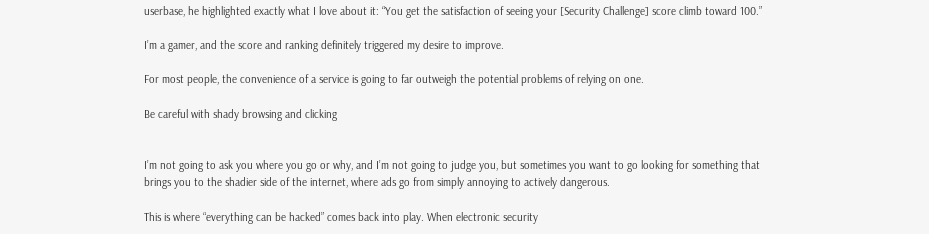userbase, he highlighted exactly what I love about it: “You get the satisfaction of seeing your [Security Challenge] score climb toward 100.”

I’m a gamer, and the score and ranking definitely triggered my desire to improve.

For most people, the convenience of a service is going to far outweigh the potential problems of relying on one.

Be careful with shady browsing and clicking


I’m not going to ask you where you go or why, and I’m not going to judge you, but sometimes you want to go looking for something that brings you to the shadier side of the internet, where ads go from simply annoying to actively dangerous.

This is where “everything can be hacked” comes back into play. When electronic security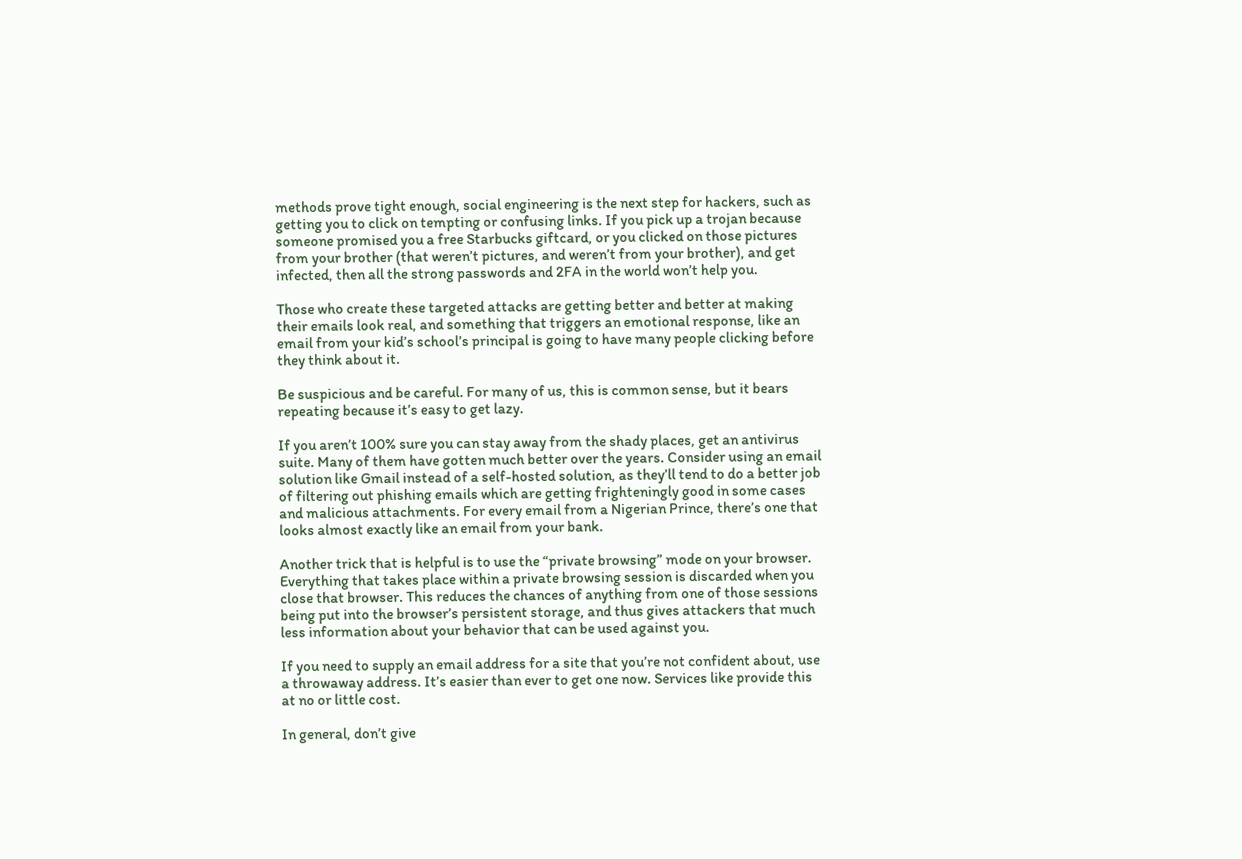methods prove tight enough, social engineering is the next step for hackers, such as getting you to click on tempting or confusing links. If you pick up a trojan because someone promised you a free Starbucks giftcard, or you clicked on those pictures from your brother (that weren’t pictures, and weren’t from your brother), and get infected, then all the strong passwords and 2FA in the world won’t help you.

Those who create these targeted attacks are getting better and better at making their emails look real, and something that triggers an emotional response, like an email from your kid’s school’s principal is going to have many people clicking before they think about it.

Be suspicious and be careful. For many of us, this is common sense, but it bears repeating because it’s easy to get lazy.

If you aren’t 100% sure you can stay away from the shady places, get an antivirus suite. Many of them have gotten much better over the years. Consider using an email solution like Gmail instead of a self-hosted solution, as they’ll tend to do a better job of filtering out phishing emails which are getting frighteningly good in some cases and malicious attachments. For every email from a Nigerian Prince, there’s one that looks almost exactly like an email from your bank.

Another trick that is helpful is to use the “private browsing” mode on your browser. Everything that takes place within a private browsing session is discarded when you close that browser. This reduces the chances of anything from one of those sessions being put into the browser’s persistent storage, and thus gives attackers that much less information about your behavior that can be used against you.

If you need to supply an email address for a site that you’re not confident about, use a throwaway address. It’s easier than ever to get one now. Services like provide this at no or little cost.

In general, don’t give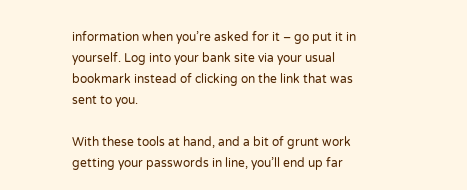information when you’re asked for it – go put it in yourself. Log into your bank site via your usual bookmark instead of clicking on the link that was sent to you.

With these tools at hand, and a bit of grunt work getting your passwords in line, you’ll end up far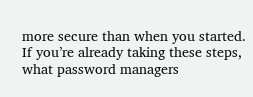more secure than when you started. If you’re already taking these steps, what password managers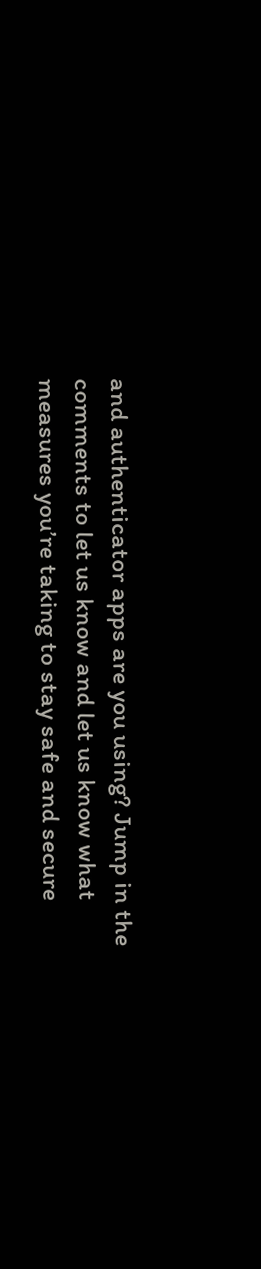and authenticator apps are you using? Jump in the comments to let us know and let us know what measures you’re taking to stay safe and secure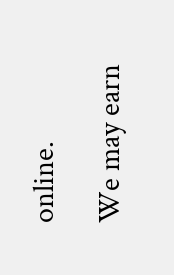online.

We may earn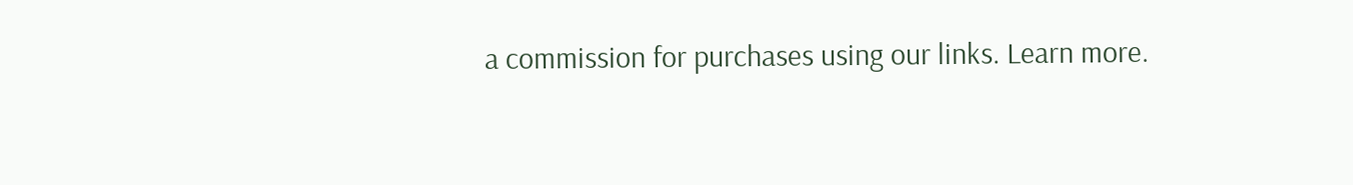a commission for purchases using our links. Learn more.